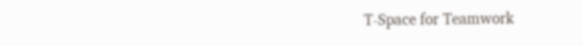T-Space for Teamwork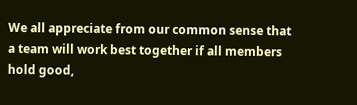We all appreciate from our common sense that a team will work best together if all members hold good,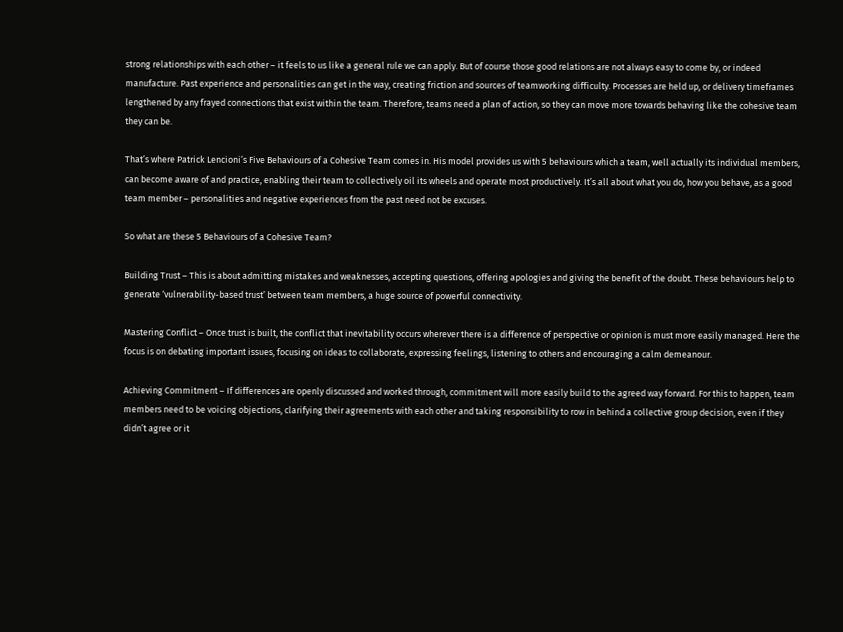strong relationships with each other – it feels to us like a general rule we can apply. But of course those good relations are not always easy to come by, or indeed manufacture. Past experience and personalities can get in the way, creating friction and sources of teamworking difficulty. Processes are held up, or delivery timeframes lengthened by any frayed connections that exist within the team. Therefore, teams need a plan of action, so they can move more towards behaving like the cohesive team they can be.

That’s where Patrick Lencioni’s Five Behaviours of a Cohesive Team comes in. His model provides us with 5 behaviours which a team, well actually its individual members, can become aware of and practice, enabling their team to collectively oil its wheels and operate most productively. It’s all about what you do, how you behave, as a good team member – personalities and negative experiences from the past need not be excuses.

So what are these 5 Behaviours of a Cohesive Team?

Building Trust – This is about admitting mistakes and weaknesses, accepting questions, offering apologies and giving the benefit of the doubt. These behaviours help to generate ‘vulnerability-based trust’ between team members, a huge source of powerful connectivity.

Mastering Conflict – Once trust is built, the conflict that inevitability occurs wherever there is a difference of perspective or opinion is must more easily managed. Here the focus is on debating important issues, focusing on ideas to collaborate, expressing feelings, listening to others and encouraging a calm demeanour.

Achieving Commitment – If differences are openly discussed and worked through, commitment will more easily build to the agreed way forward. For this to happen, team members need to be voicing objections, clarifying their agreements with each other and taking responsibility to row in behind a collective group decision, even if they didn’t agree or it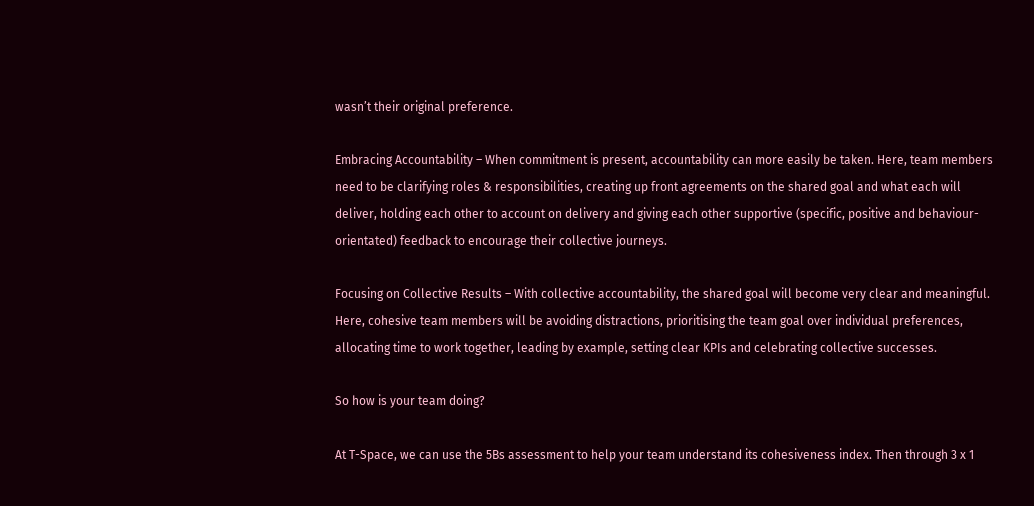wasn’t their original preference.

Embracing Accountability – When commitment is present, accountability can more easily be taken. Here, team members need to be clarifying roles & responsibilities, creating up front agreements on the shared goal and what each will deliver, holding each other to account on delivery and giving each other supportive (specific, positive and behaviour-orientated) feedback to encourage their collective journeys.

Focusing on Collective Results – With collective accountability, the shared goal will become very clear and meaningful. Here, cohesive team members will be avoiding distractions, prioritising the team goal over individual preferences, allocating time to work together, leading by example, setting clear KPIs and celebrating collective successes.

So how is your team doing?

At T-Space, we can use the 5Bs assessment to help your team understand its cohesiveness index. Then through 3 x 1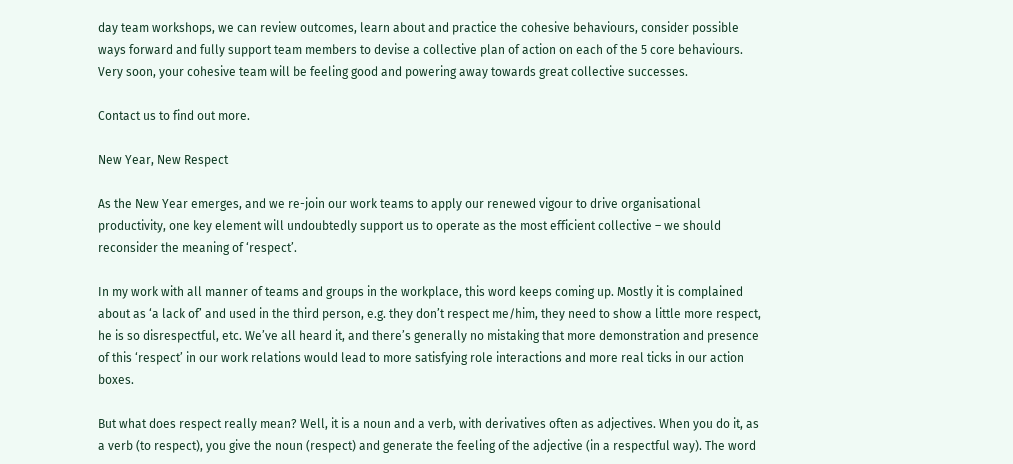day team workshops, we can review outcomes, learn about and practice the cohesive behaviours, consider possible ways forward and fully support team members to devise a collective plan of action on each of the 5 core behaviours. Very soon, your cohesive team will be feeling good and powering away towards great collective successes.

Contact us to find out more.

New Year, New Respect

As the New Year emerges, and we re-join our work teams to apply our renewed vigour to drive organisational productivity, one key element will undoubtedly support us to operate as the most efficient collective – we should reconsider the meaning of ‘respect’.

In my work with all manner of teams and groups in the workplace, this word keeps coming up. Mostly it is complained about as ‘a lack of’ and used in the third person, e.g. they don’t respect me/him, they need to show a little more respect, he is so disrespectful, etc. We’ve all heard it, and there’s generally no mistaking that more demonstration and presence of this ‘respect’ in our work relations would lead to more satisfying role interactions and more real ticks in our action boxes.

But what does respect really mean? Well, it is a noun and a verb, with derivatives often as adjectives. When you do it, as a verb (to respect), you give the noun (respect) and generate the feeling of the adjective (in a respectful way). The word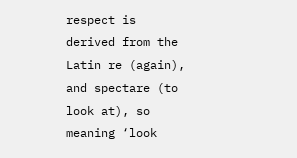respect is derived from the Latin re (again), and spectare (to look at), so meaning ‘look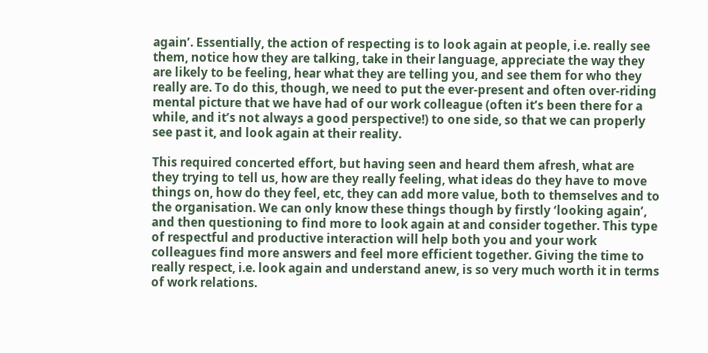again’. Essentially, the action of respecting is to look again at people, i.e. really see them, notice how they are talking, take in their language, appreciate the way they are likely to be feeling, hear what they are telling you, and see them for who they really are. To do this, though, we need to put the ever-present and often over-riding mental picture that we have had of our work colleague (often it’s been there for a while, and it’s not always a good perspective!) to one side, so that we can properly see past it, and look again at their reality.

This required concerted effort, but having seen and heard them afresh, what are they trying to tell us, how are they really feeling, what ideas do they have to move things on, how do they feel, etc, they can add more value, both to themselves and to the organisation. We can only know these things though by firstly ‘looking again’, and then questioning to find more to look again at and consider together. This type of respectful and productive interaction will help both you and your work colleagues find more answers and feel more efficient together. Giving the time to really respect, i.e. look again and understand anew, is so very much worth it in terms of work relations.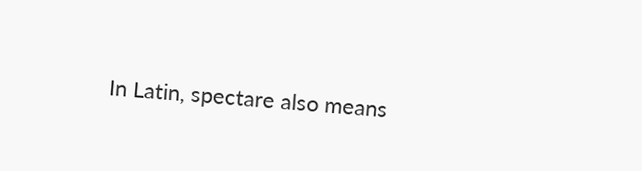In Latin, spectare also means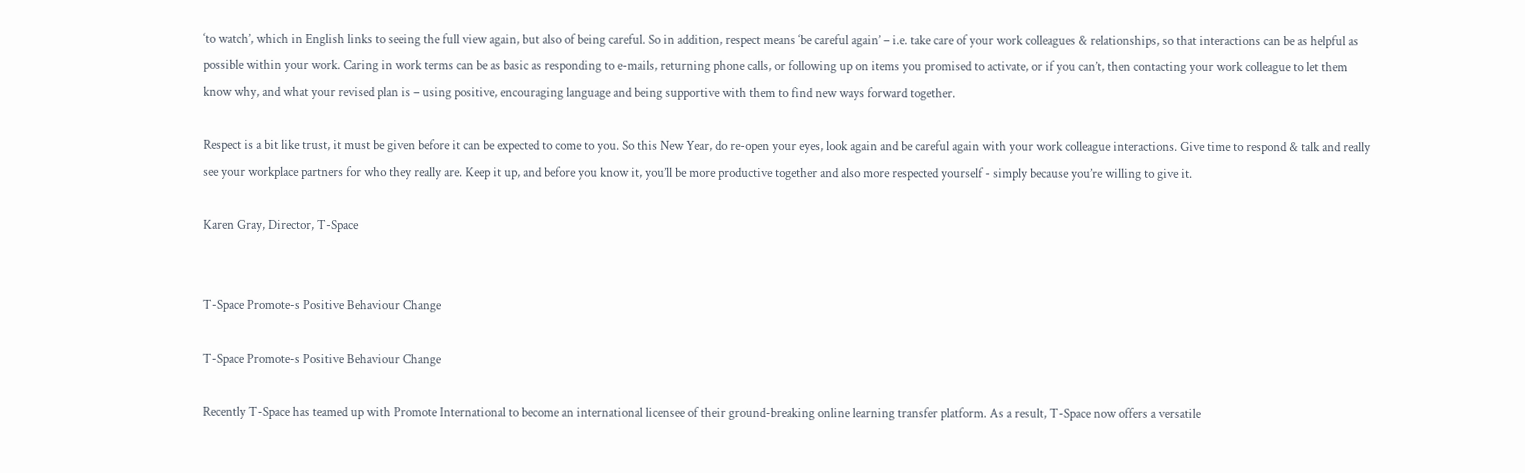‘to watch’, which in English links to seeing the full view again, but also of being careful. So in addition, respect means ‘be careful again’ – i.e. take care of your work colleagues & relationships, so that interactions can be as helpful as possible within your work. Caring in work terms can be as basic as responding to e-mails, returning phone calls, or following up on items you promised to activate, or if you can’t, then contacting your work colleague to let them know why, and what your revised plan is – using positive, encouraging language and being supportive with them to find new ways forward together.

Respect is a bit like trust, it must be given before it can be expected to come to you. So this New Year, do re-open your eyes, look again and be careful again with your work colleague interactions. Give time to respond & talk and really see your workplace partners for who they really are. Keep it up, and before you know it, you’ll be more productive together and also more respected yourself - simply because you’re willing to give it.

Karen Gray, Director, T-Space


T-Space Promote-s Positive Behaviour Change

T-Space Promote-s Positive Behaviour Change

Recently T-Space has teamed up with Promote International to become an international licensee of their ground-breaking online learning transfer platform. As a result, T-Space now offers a versatile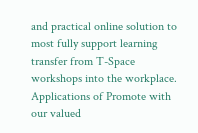and practical online solution to most fully support learning transfer from T-Space workshops into the workplace. Applications of Promote with our valued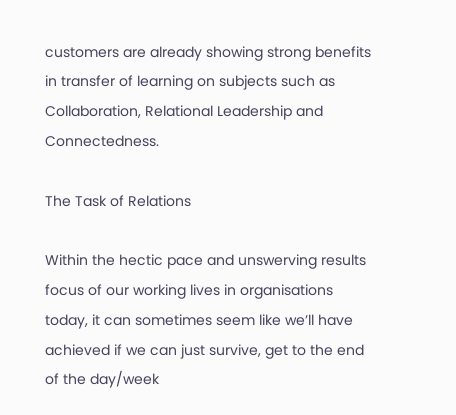customers are already showing strong benefits in transfer of learning on subjects such as Collaboration, Relational Leadership and Connectedness.

The Task of Relations

Within the hectic pace and unswerving results focus of our working lives in organisations today, it can sometimes seem like we’ll have achieved if we can just survive, get to the end of the day/week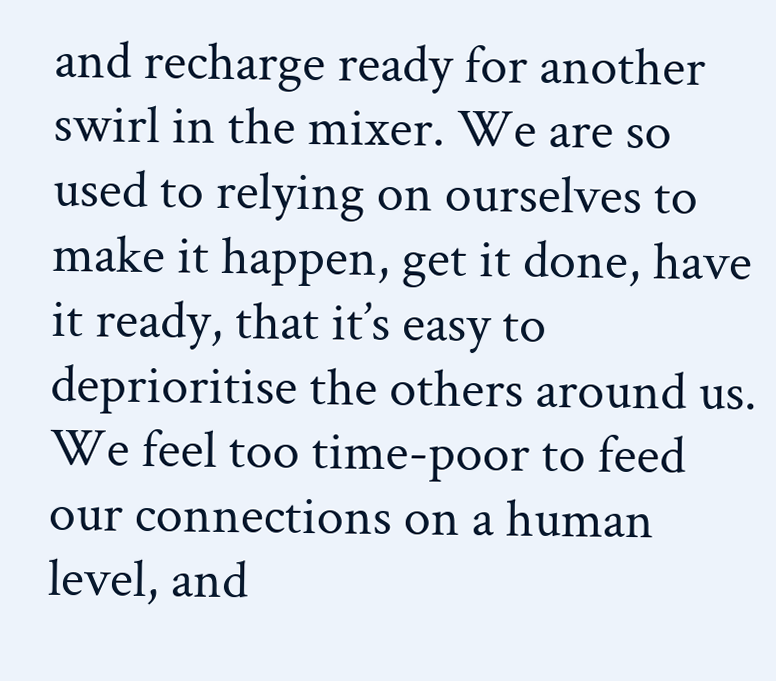and recharge ready for another swirl in the mixer. We are so used to relying on ourselves to make it happen, get it done, have it ready, that it’s easy to deprioritise the others around us. We feel too time-poor to feed our connections on a human level, and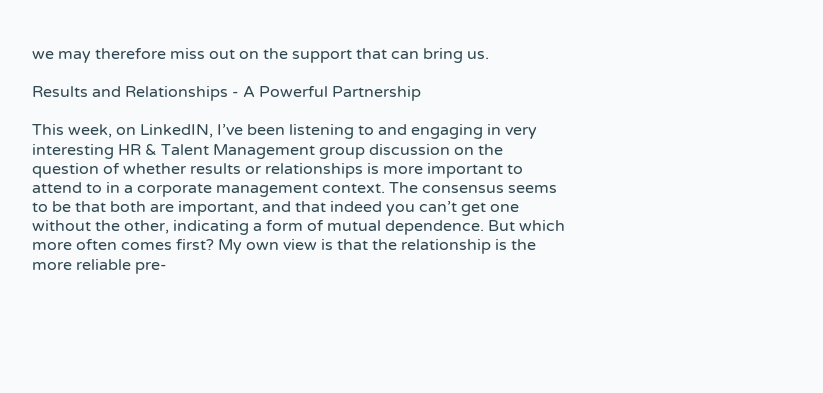we may therefore miss out on the support that can bring us.

Results and Relationships - A Powerful Partnership

This week, on LinkedIN, I’ve been listening to and engaging in very interesting HR & Talent Management group discussion on the question of whether results or relationships is more important to attend to in a corporate management context. The consensus seems to be that both are important, and that indeed you can’t get one without the other, indicating a form of mutual dependence. But which more often comes first? My own view is that the relationship is the more reliable pre-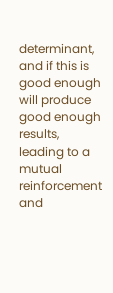determinant, and if this is good enough will produce good enough results, leading to a mutual reinforcement and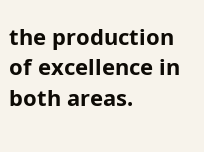the production of excellence in both areas.